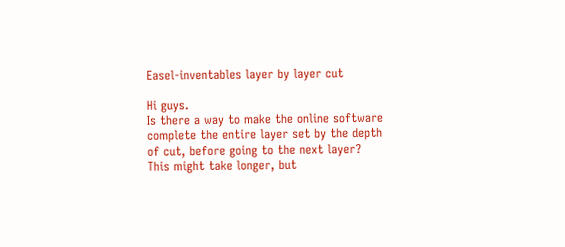Easel-inventables layer by layer cut

Hi guys.
Is there a way to make the online software complete the entire layer set by the depth of cut, before going to the next layer?
This might take longer, but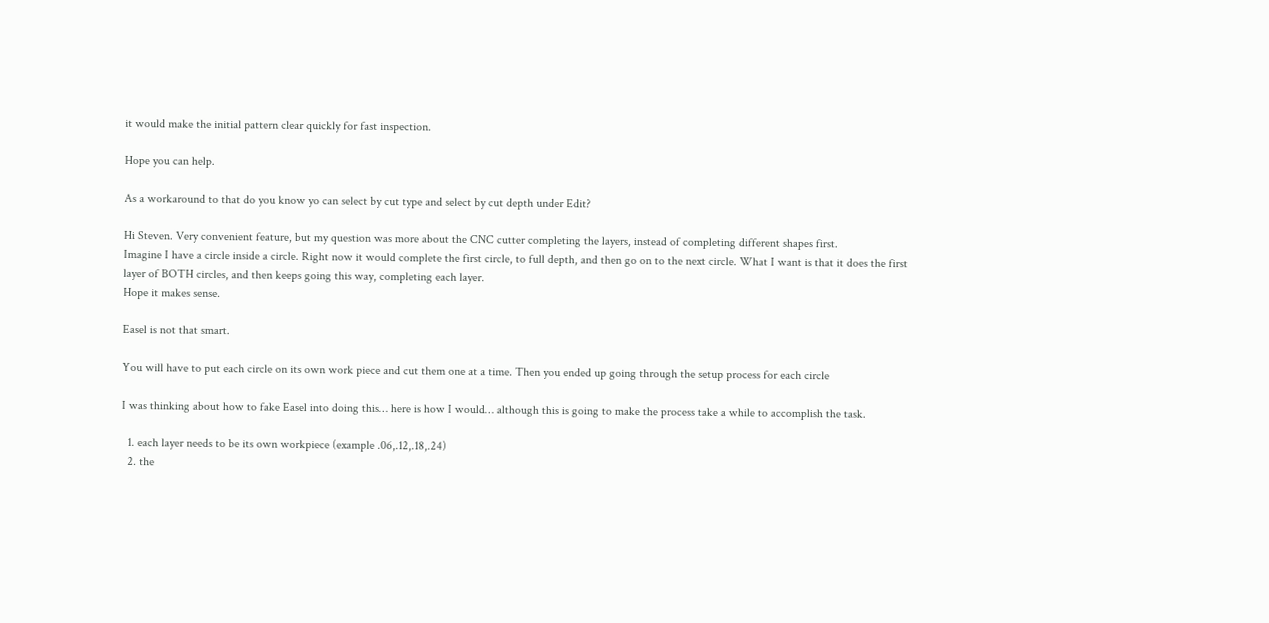it would make the initial pattern clear quickly for fast inspection.

Hope you can help.

As a workaround to that do you know yo can select by cut type and select by cut depth under Edit?

Hi Steven. Very convenient feature, but my question was more about the CNC cutter completing the layers, instead of completing different shapes first.
Imagine I have a circle inside a circle. Right now it would complete the first circle, to full depth, and then go on to the next circle. What I want is that it does the first layer of BOTH circles, and then keeps going this way, completing each layer.
Hope it makes sense.

Easel is not that smart.

You will have to put each circle on its own work piece and cut them one at a time. Then you ended up going through the setup process for each circle

I was thinking about how to fake Easel into doing this… here is how I would… although this is going to make the process take a while to accomplish the task.

  1. each layer needs to be its own workpiece (example .06,.12,.18,.24)
  2. the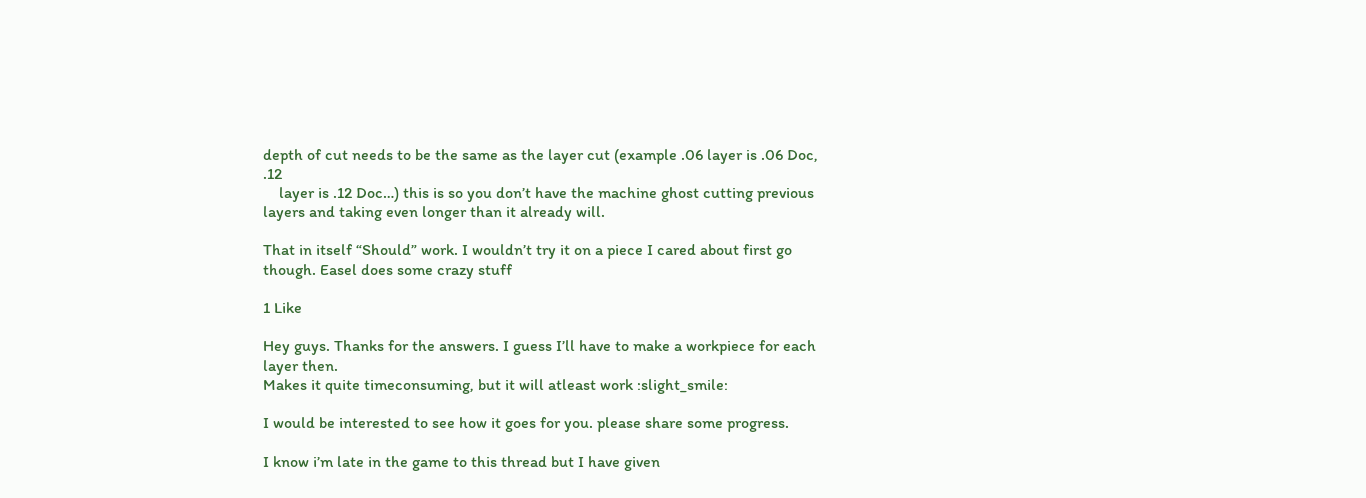depth of cut needs to be the same as the layer cut (example .06 layer is .06 Doc, .12
    layer is .12 Doc…) this is so you don’t have the machine ghost cutting previous layers and taking even longer than it already will.

That in itself “Should” work. I wouldn’t try it on a piece I cared about first go though. Easel does some crazy stuff

1 Like

Hey guys. Thanks for the answers. I guess I’ll have to make a workpiece for each layer then.
Makes it quite timeconsuming, but it will atleast work :slight_smile:

I would be interested to see how it goes for you. please share some progress.

I know i’m late in the game to this thread but I have given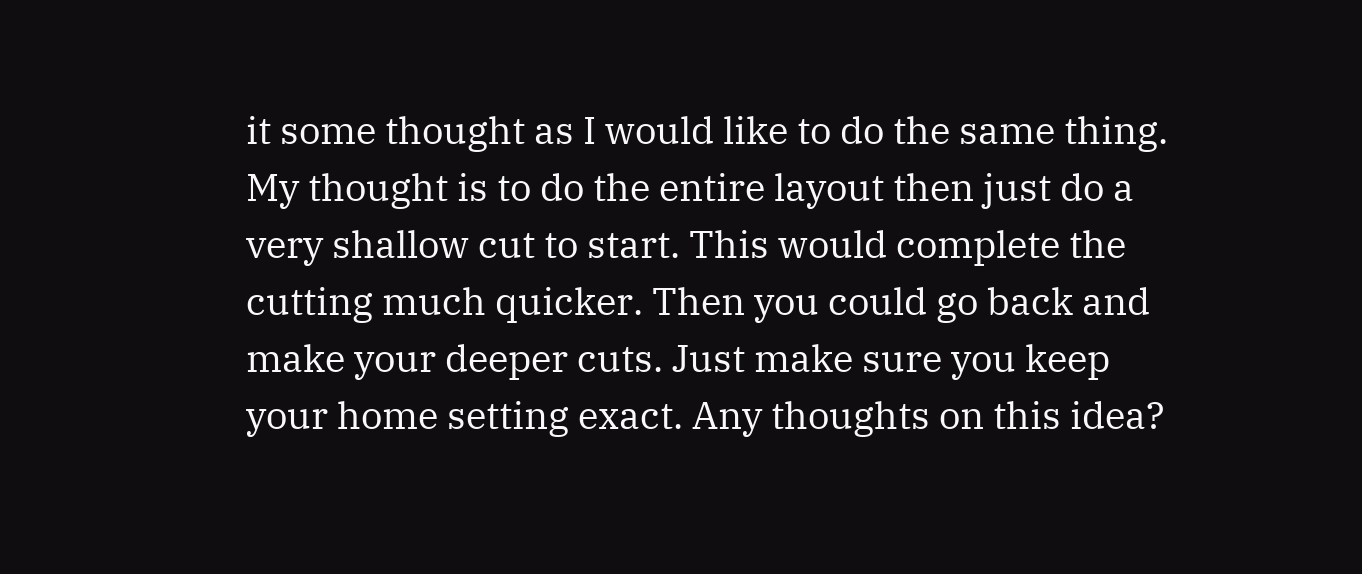it some thought as I would like to do the same thing. My thought is to do the entire layout then just do a very shallow cut to start. This would complete the cutting much quicker. Then you could go back and make your deeper cuts. Just make sure you keep your home setting exact. Any thoughts on this idea?